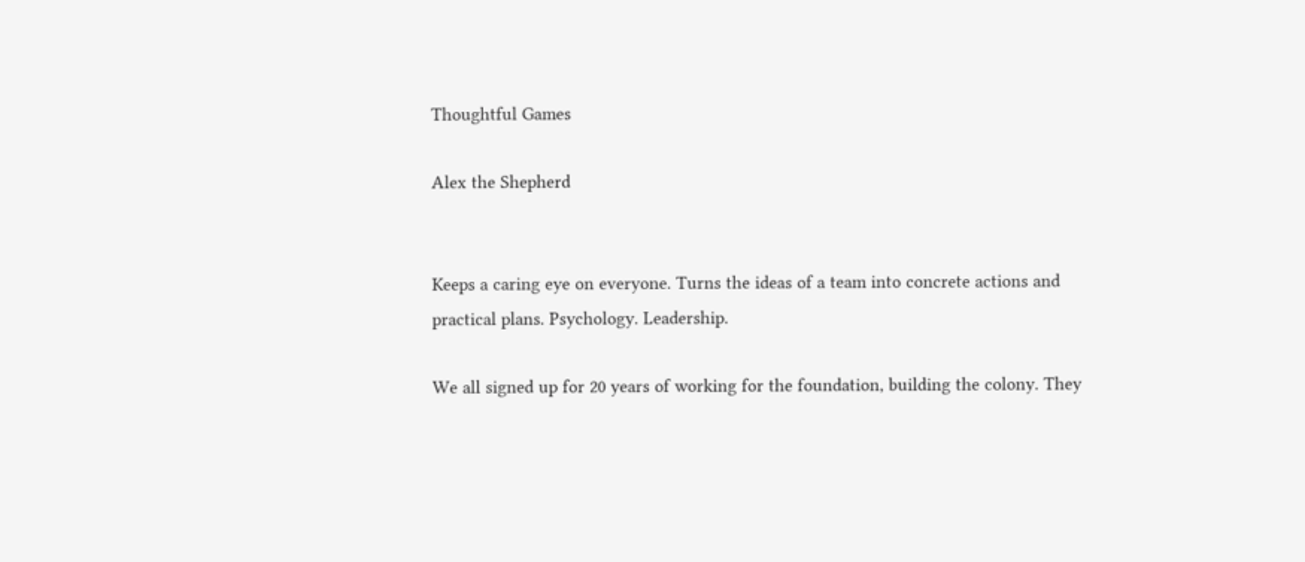Thoughtful Games

Alex the Shepherd


Keeps a caring eye on everyone. Turns the ideas of a team into concrete actions and practical plans. Psychology. Leadership.

We all signed up for 20 years of working for the foundation, building the colony. They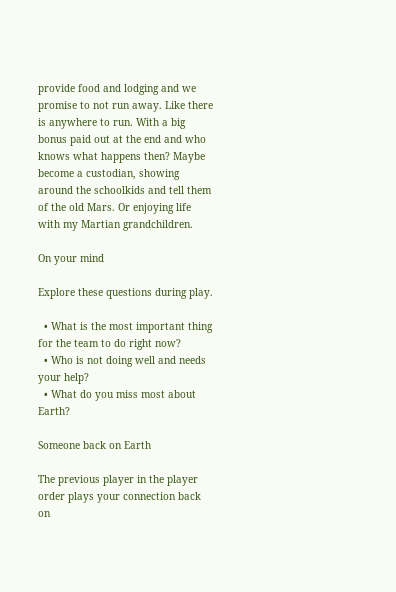provide food and lodging and we promise to not run away. Like there is anywhere to run. With a big bonus paid out at the end and who knows what happens then? Maybe become a custodian, showing around the schoolkids and tell them of the old Mars. Or enjoying life with my Martian grandchildren.

On your mind

Explore these questions during play.

  • What is the most important thing for the team to do right now?
  • Who is not doing well and needs your help?
  • What do you miss most about Earth?

Someone back on Earth

The previous player in the player order plays your connection back on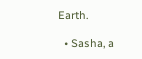Earth.

  • Sasha, a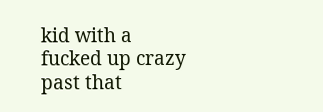kid with a fucked up crazy past that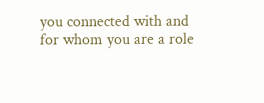you connected with and for whom you are a role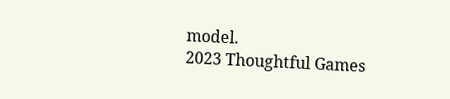model.
2023 Thoughtful Games